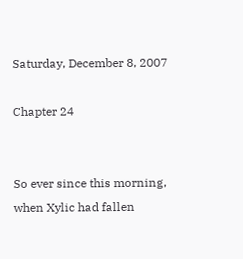Saturday, December 8, 2007

Chapter 24


So ever since this morning, when Xylic had fallen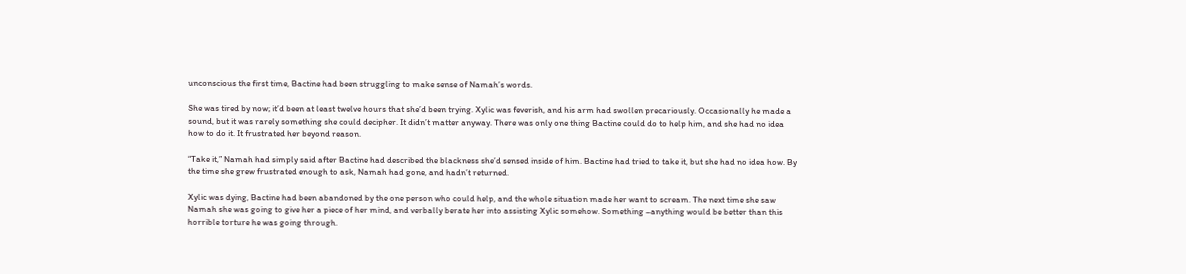unconscious the first time, Bactine had been struggling to make sense of Namah’s words.

She was tired by now; it’d been at least twelve hours that she’d been trying. Xylic was feverish, and his arm had swollen precariously. Occasionally he made a sound, but it was rarely something she could decipher. It didn’t matter anyway. There was only one thing Bactine could do to help him, and she had no idea how to do it. It frustrated her beyond reason.

“Take it,” Namah had simply said after Bactine had described the blackness she’d sensed inside of him. Bactine had tried to take it, but she had no idea how. By the time she grew frustrated enough to ask, Namah had gone, and hadn’t returned.

Xylic was dying, Bactine had been abandoned by the one person who could help, and the whole situation made her want to scream. The next time she saw Namah she was going to give her a piece of her mind, and verbally berate her into assisting Xylic somehow. Something –anything would be better than this horrible torture he was going through.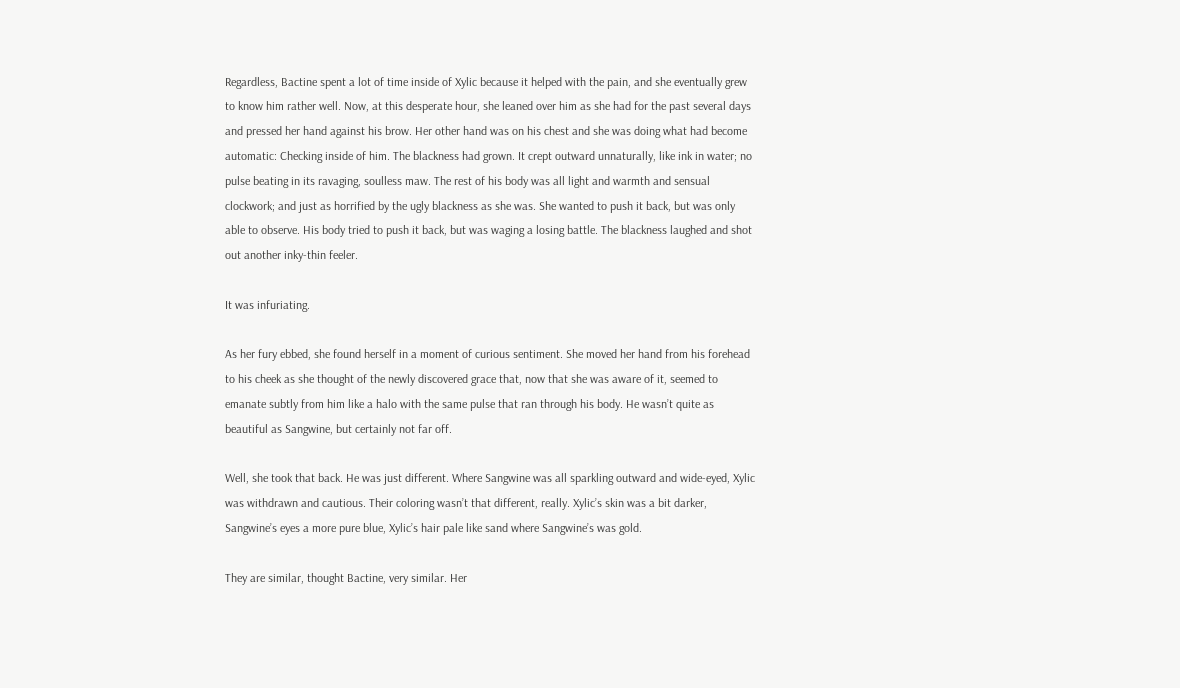Regardless, Bactine spent a lot of time inside of Xylic because it helped with the pain, and she eventually grew to know him rather well. Now, at this desperate hour, she leaned over him as she had for the past several days and pressed her hand against his brow. Her other hand was on his chest and she was doing what had become automatic: Checking inside of him. The blackness had grown. It crept outward unnaturally, like ink in water; no pulse beating in its ravaging, soulless maw. The rest of his body was all light and warmth and sensual clockwork; and just as horrified by the ugly blackness as she was. She wanted to push it back, but was only able to observe. His body tried to push it back, but was waging a losing battle. The blackness laughed and shot out another inky-thin feeler.

It was infuriating.

As her fury ebbed, she found herself in a moment of curious sentiment. She moved her hand from his forehead to his cheek as she thought of the newly discovered grace that, now that she was aware of it, seemed to emanate subtly from him like a halo with the same pulse that ran through his body. He wasn’t quite as beautiful as Sangwine, but certainly not far off.

Well, she took that back. He was just different. Where Sangwine was all sparkling outward and wide-eyed, Xylic was withdrawn and cautious. Their coloring wasn’t that different, really. Xylic’s skin was a bit darker, Sangwine’s eyes a more pure blue, Xylic’s hair pale like sand where Sangwine’s was gold.

They are similar, thought Bactine, very similar. Her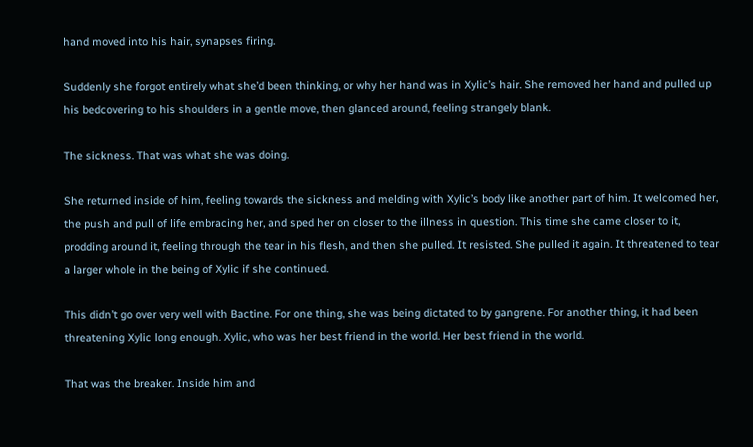hand moved into his hair, synapses firing.

Suddenly she forgot entirely what she’d been thinking, or why her hand was in Xylic’s hair. She removed her hand and pulled up his bedcovering to his shoulders in a gentle move, then glanced around, feeling strangely blank.

The sickness. That was what she was doing.

She returned inside of him, feeling towards the sickness and melding with Xylic’s body like another part of him. It welcomed her, the push and pull of life embracing her, and sped her on closer to the illness in question. This time she came closer to it, prodding around it, feeling through the tear in his flesh, and then she pulled. It resisted. She pulled it again. It threatened to tear a larger whole in the being of Xylic if she continued.

This didn’t go over very well with Bactine. For one thing, she was being dictated to by gangrene. For another thing, it had been threatening Xylic long enough. Xylic, who was her best friend in the world. Her best friend in the world.

That was the breaker. Inside him and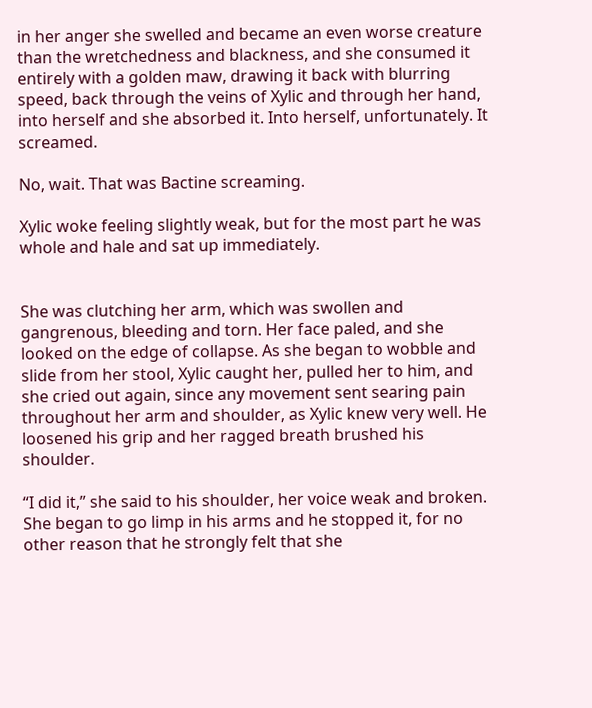in her anger she swelled and became an even worse creature than the wretchedness and blackness, and she consumed it entirely with a golden maw, drawing it back with blurring speed, back through the veins of Xylic and through her hand, into herself and she absorbed it. Into herself, unfortunately. It screamed.

No, wait. That was Bactine screaming.

Xylic woke feeling slightly weak, but for the most part he was whole and hale and sat up immediately.


She was clutching her arm, which was swollen and gangrenous, bleeding and torn. Her face paled, and she looked on the edge of collapse. As she began to wobble and slide from her stool, Xylic caught her, pulled her to him, and she cried out again, since any movement sent searing pain throughout her arm and shoulder, as Xylic knew very well. He loosened his grip and her ragged breath brushed his shoulder.

“I did it,” she said to his shoulder, her voice weak and broken. She began to go limp in his arms and he stopped it, for no other reason that he strongly felt that she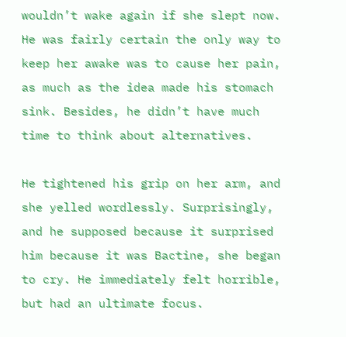wouldn’t wake again if she slept now. He was fairly certain the only way to keep her awake was to cause her pain, as much as the idea made his stomach sink. Besides, he didn’t have much time to think about alternatives.

He tightened his grip on her arm, and she yelled wordlessly. Surprisingly, and he supposed because it surprised him because it was Bactine, she began to cry. He immediately felt horrible, but had an ultimate focus.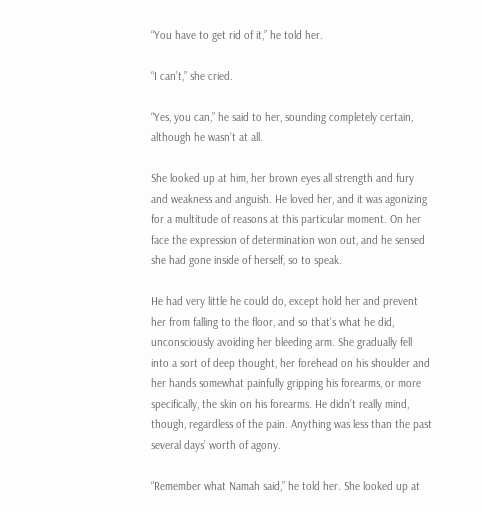“You have to get rid of it,” he told her.

“I can’t,” she cried.

“Yes, you can,” he said to her, sounding completely certain, although he wasn’t at all.

She looked up at him, her brown eyes all strength and fury and weakness and anguish. He loved her, and it was agonizing for a multitude of reasons at this particular moment. On her face the expression of determination won out, and he sensed she had gone inside of herself, so to speak.

He had very little he could do, except hold her and prevent her from falling to the floor, and so that’s what he did, unconsciously avoiding her bleeding arm. She gradually fell into a sort of deep thought, her forehead on his shoulder and her hands somewhat painfully gripping his forearms, or more specifically, the skin on his forearms. He didn’t really mind, though, regardless of the pain. Anything was less than the past several days’ worth of agony.

“Remember what Namah said,” he told her. She looked up at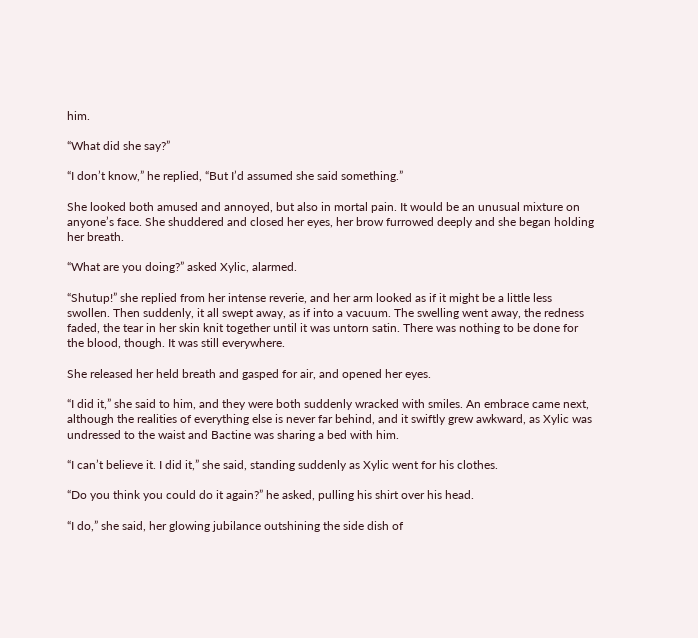him.

“What did she say?”

“I don’t know,” he replied, “But I’d assumed she said something.”

She looked both amused and annoyed, but also in mortal pain. It would be an unusual mixture on anyone’s face. She shuddered and closed her eyes, her brow furrowed deeply and she began holding her breath.

“What are you doing?” asked Xylic, alarmed.

“Shutup!” she replied from her intense reverie, and her arm looked as if it might be a little less swollen. Then suddenly, it all swept away, as if into a vacuum. The swelling went away, the redness faded, the tear in her skin knit together until it was untorn satin. There was nothing to be done for the blood, though. It was still everywhere.

She released her held breath and gasped for air, and opened her eyes.

“I did it,” she said to him, and they were both suddenly wracked with smiles. An embrace came next, although the realities of everything else is never far behind, and it swiftly grew awkward, as Xylic was undressed to the waist and Bactine was sharing a bed with him.

“I can’t believe it. I did it,” she said, standing suddenly as Xylic went for his clothes.

“Do you think you could do it again?” he asked, pulling his shirt over his head.

“I do,” she said, her glowing jubilance outshining the side dish of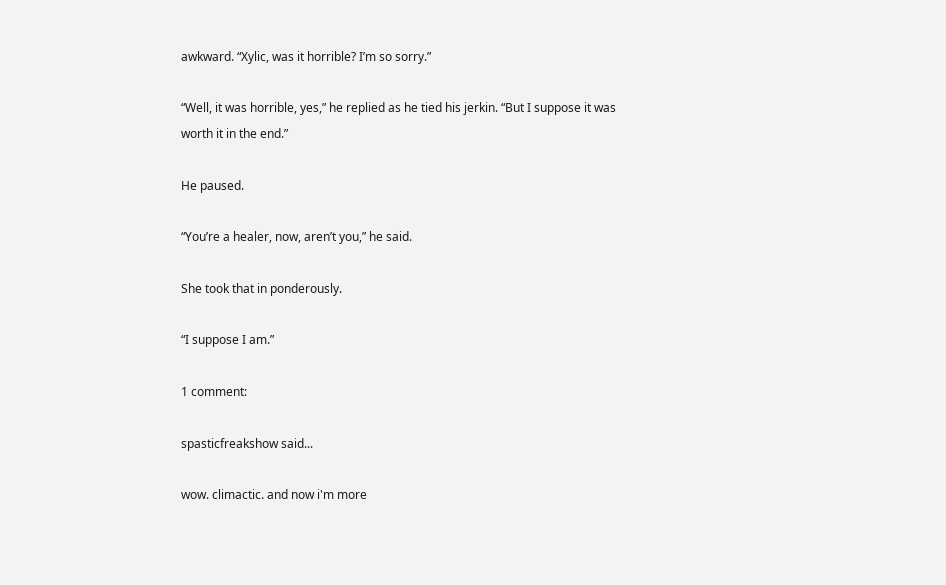awkward. “Xylic, was it horrible? I’m so sorry.”

“Well, it was horrible, yes,” he replied as he tied his jerkin. “But I suppose it was worth it in the end.”

He paused.

“You’re a healer, now, aren’t you,” he said.

She took that in ponderously.

“I suppose I am.”

1 comment:

spasticfreakshow said...

wow. climactic. and now i'm more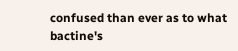confused than ever as to what bactine's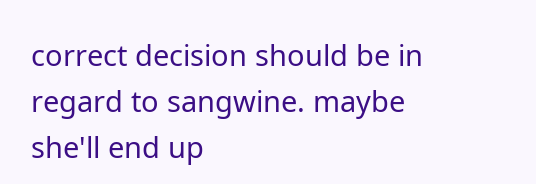correct decision should be in regard to sangwine. maybe she'll end up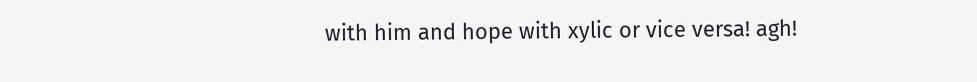with him and hope with xylic or vice versa! agh!